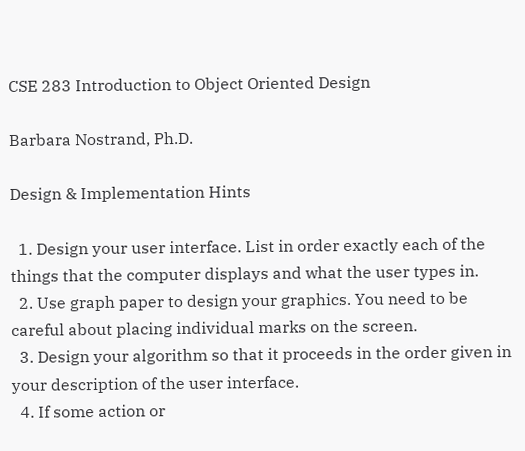CSE 283 Introduction to Object Oriented Design

Barbara Nostrand, Ph.D.

Design & Implementation Hints

  1. Design your user interface. List in order exactly each of the things that the computer displays and what the user types in.
  2. Use graph paper to design your graphics. You need to be careful about placing individual marks on the screen.
  3. Design your algorithm so that it proceeds in the order given in your description of the user interface.
  4. If some action or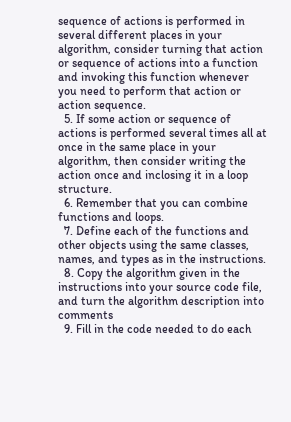sequence of actions is performed in several different places in your algorithm, consider turning that action or sequence of actions into a function and invoking this function whenever you need to perform that action or action sequence.
  5. If some action or sequence of actions is performed several times all at once in the same place in your algorithm, then consider writing the action once and inclosing it in a loop structure.
  6. Remember that you can combine functions and loops.
  7. Define each of the functions and other objects using the same classes, names, and types as in the instructions.
  8. Copy the algorithm given in the instructions into your source code file, and turn the algorithm description into comments
  9. Fill in the code needed to do each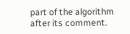part of the algorithm after its comment.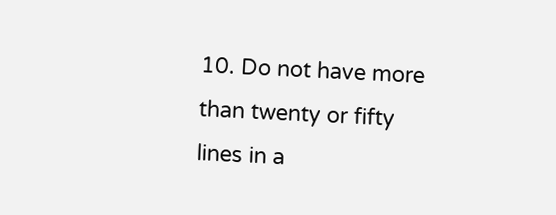10. Do not have more than twenty or fifty lines in a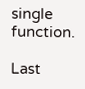single function.

Last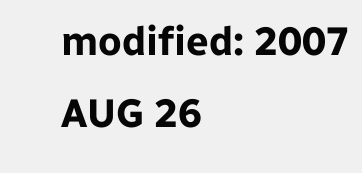modified: 2007 AUG 26